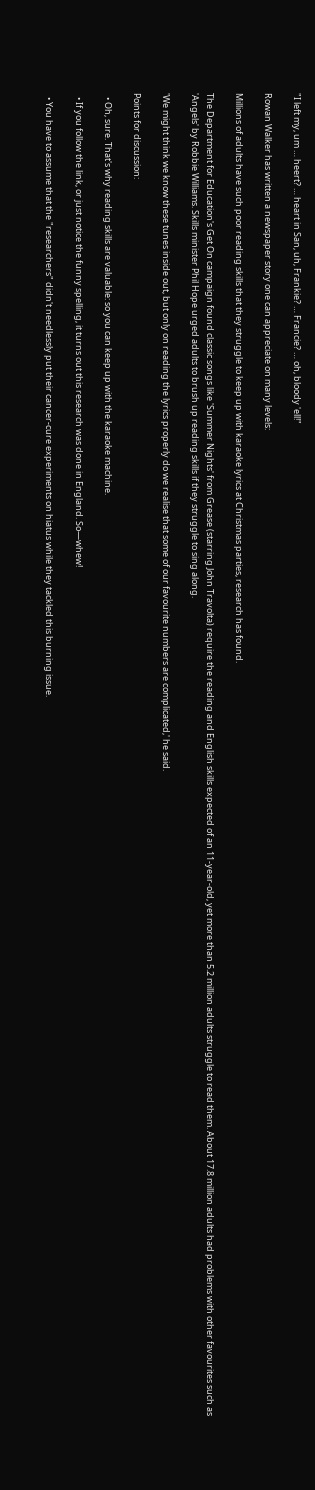"I left my, um … heert? … heart in San, uh, Frankie? … Francie? … oh, bloody 'ell!"

Rowan Walker has written a newspaper story one can appreciate on many levels:

Millions of adults have such poor reading skills that they struggle to keep up with karaoke lyrics at Christmas parties, research has found.

The Department for Education's Get On campaign found classic songs like 'Summer Nights' from Grease (starring John Travolta) require the reading and English skills expected of an 11-year-old, yet more than 5.2 million adults struggle to read them. About 17.8 million adults had problems with other favourites such as 'Angels' by Robbie Williams. Skills minister Phil Hope urged adults to brush up reading skills if they struggle to sing along.

'We might think we know these tunes inside out, but only on reading the lyrics properly do we realise that some of our favourite numbers are complicated,' he said.

Points for discussion:

  • Oh, sure. That's why reading skills are valuable: so you can keep up with the karaoke machine.

  • If you follow the link, or just notice the funny spelling, it turns out this research was done in England. So—whew!

  • You have to assume that the "researchers" didn't needlessly put their cancer-cure experiments on hiatus while they tackled this burning issue.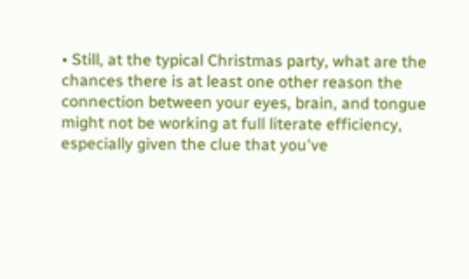• Still, at the typical Christmas party, what are the chances there is at least one other reason the connection between your eyes, brain, and tongue might not be working at full literate efficiency, especially given the clue that you've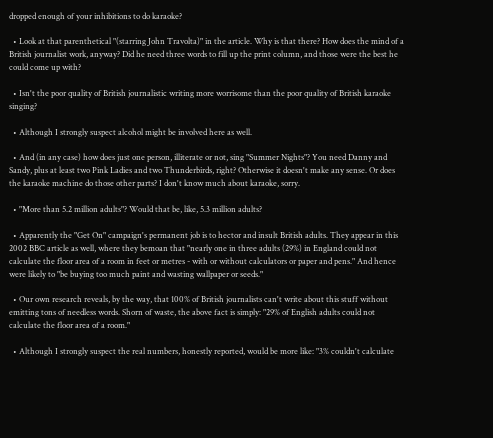dropped enough of your inhibitions to do karaoke?

  • Look at that parenthetical "(starring John Travolta)" in the article. Why is that there? How does the mind of a British journalist work, anyway? Did he need three words to fill up the print column, and those were the best he could come up with?

  • Isn't the poor quality of British journalistic writing more worrisome than the poor quality of British karaoke singing?

  • Although I strongly suspect alcohol might be involved here as well.

  • And (in any case) how does just one person, illiterate or not, sing "Summer Nights"? You need Danny and Sandy, plus at least two Pink Ladies and two Thunderbirds, right? Otherwise it doesn't make any sense. Or does the karaoke machine do those other parts? I don't know much about karaoke, sorry.

  • "More than 5.2 million adults"? Would that be, like, 5.3 million adults?

  • Apparently the "Get On" campaign's permanent job is to hector and insult British adults. They appear in this 2002 BBC article as well, where they bemoan that "nearly one in three adults (29%) in England could not calculate the floor area of a room in feet or metres - with or without calculators or paper and pens." And hence were likely to "be buying too much paint and wasting wallpaper or seeds."

  • Our own research reveals, by the way, that 100% of British journalists can't write about this stuff without emitting tons of needless words. Shorn of waste, the above fact is simply: "29% of English adults could not calculate the floor area of a room."

  • Although I strongly suspect the real numbers, honestly reported, would be more like: "3% couldn't calculate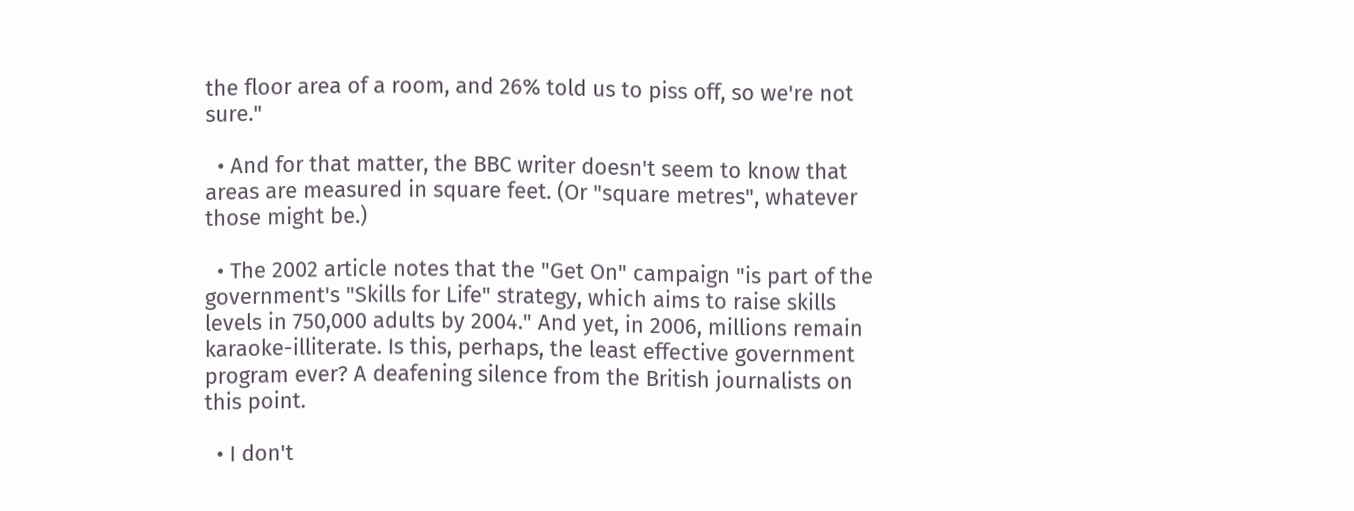the floor area of a room, and 26% told us to piss off, so we're not sure."

  • And for that matter, the BBC writer doesn't seem to know that areas are measured in square feet. (Or "square metres", whatever those might be.)

  • The 2002 article notes that the "Get On" campaign "is part of the government's "Skills for Life" strategy, which aims to raise skills levels in 750,000 adults by 2004." And yet, in 2006, millions remain karaoke-illiterate. Is this, perhaps, the least effective government program ever? A deafening silence from the British journalists on this point.

  • I don't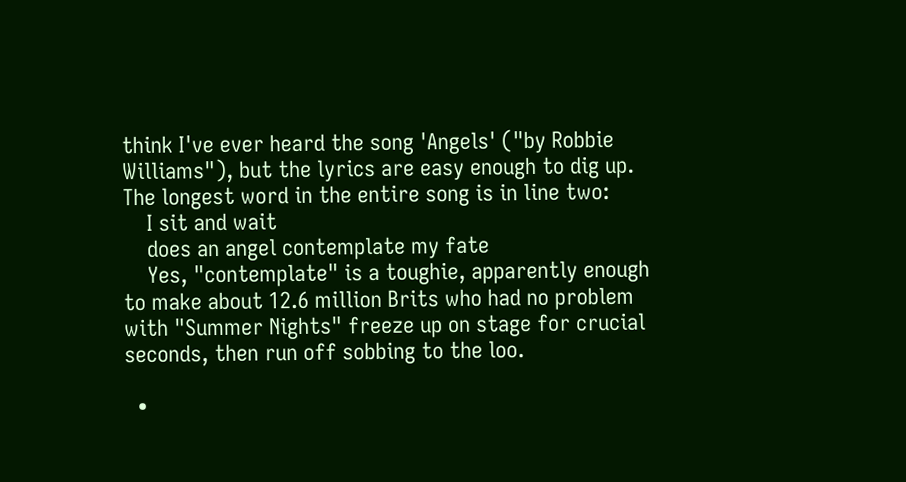think I've ever heard the song 'Angels' ("by Robbie Williams"), but the lyrics are easy enough to dig up. The longest word in the entire song is in line two:
    I sit and wait
    does an angel contemplate my fate
    Yes, "contemplate" is a toughie, apparently enough to make about 12.6 million Brits who had no problem with "Summer Nights" freeze up on stage for crucial seconds, then run off sobbing to the loo.

  •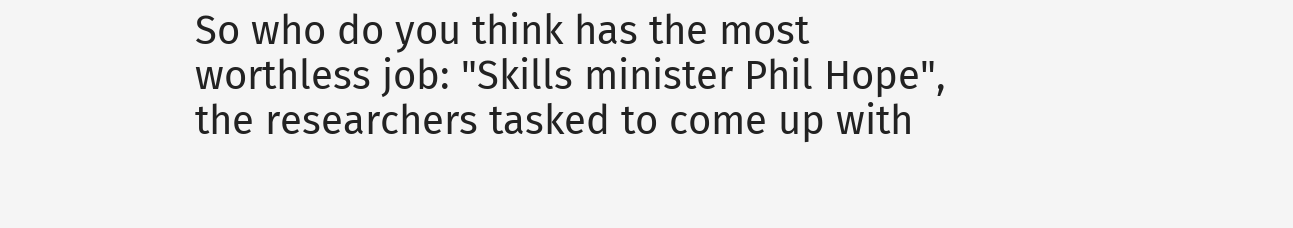So who do you think has the most worthless job: "Skills minister Phil Hope", the researchers tasked to come up with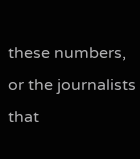these numbers, or the journalists that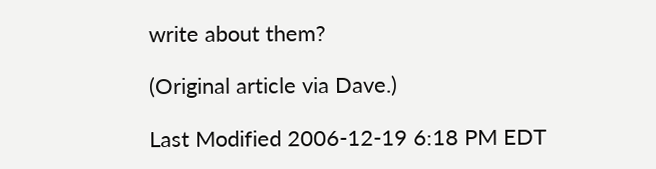write about them?

(Original article via Dave.)

Last Modified 2006-12-19 6:18 PM EDT